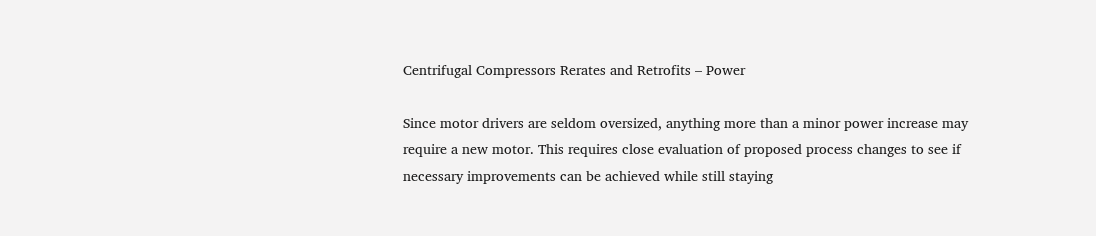Centrifugal Compressors Rerates and Retrofits – Power

Since motor drivers are seldom oversized, anything more than a minor power increase may require a new motor. This requires close evaluation of proposed process changes to see if necessary improvements can be achieved while still staying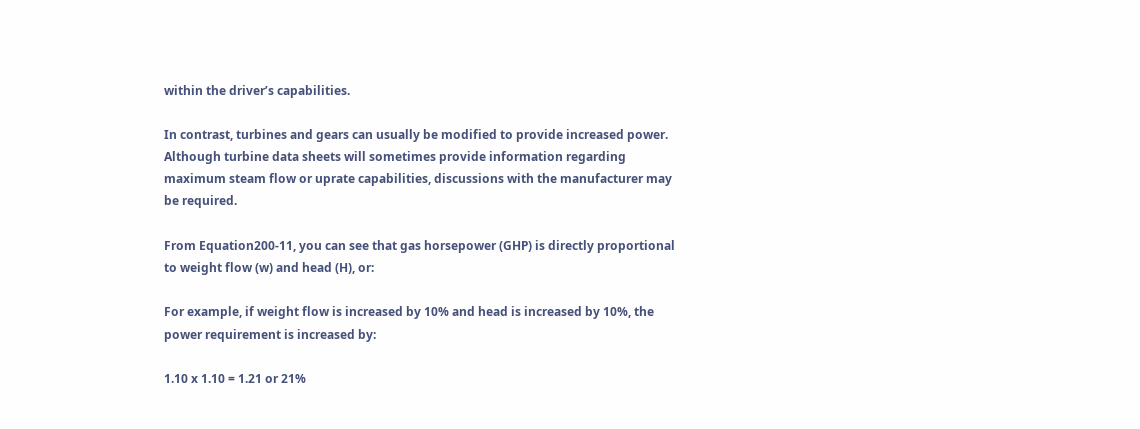within the driver’s capabilities.

In contrast, turbines and gears can usually be modified to provide increased power. Although turbine data sheets will sometimes provide information regarding maximum steam flow or uprate capabilities, discussions with the manufacturer may be required.

From Equation200-11, you can see that gas horsepower (GHP) is directly proportional to weight flow (w) and head (H), or:

For example, if weight flow is increased by 10% and head is increased by 10%, the power requirement is increased by:

1.10 x 1.10 = 1.21 or 21%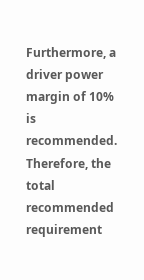Furthermore, a driver power margin of 10% is recommended. Therefore, the total recommended requirement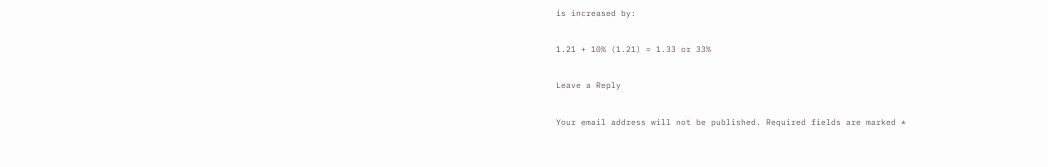is increased by:

1.21 + 10% (1.21) = 1.33 or 33%

Leave a Reply

Your email address will not be published. Required fields are marked *